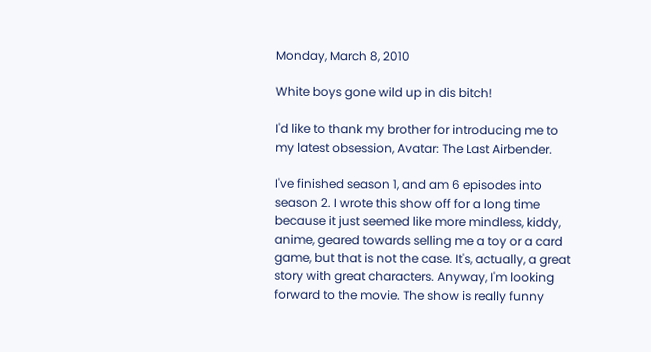Monday, March 8, 2010

White boys gone wild up in dis bitch!

I'd like to thank my brother for introducing me to my latest obsession, Avatar: The Last Airbender.

I've finished season 1, and am 6 episodes into season 2. I wrote this show off for a long time because it just seemed like more mindless, kiddy, anime, geared towards selling me a toy or a card game, but that is not the case. It's, actually, a great story with great characters. Anyway, I'm looking forward to the movie. The show is really funny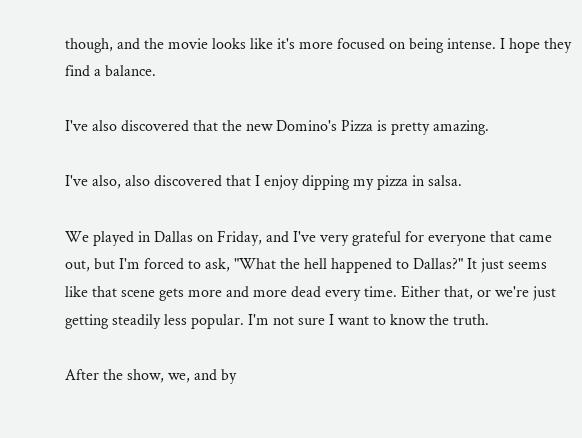though, and the movie looks like it's more focused on being intense. I hope they find a balance.

I've also discovered that the new Domino's Pizza is pretty amazing.

I've also, also discovered that I enjoy dipping my pizza in salsa.

We played in Dallas on Friday, and I've very grateful for everyone that came out, but I'm forced to ask, "What the hell happened to Dallas?" It just seems like that scene gets more and more dead every time. Either that, or we're just getting steadily less popular. I'm not sure I want to know the truth.

After the show, we, and by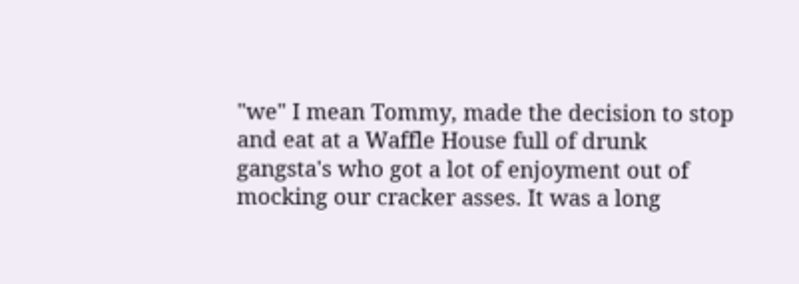"we" I mean Tommy, made the decision to stop and eat at a Waffle House full of drunk gangsta's who got a lot of enjoyment out of mocking our cracker asses. It was a long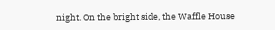night. On the bright side, the Waffle House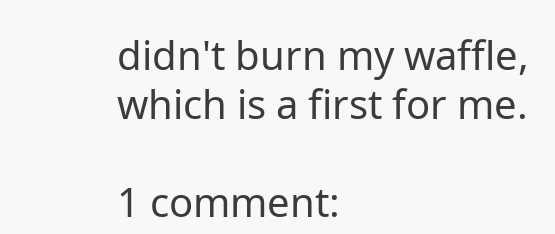didn't burn my waffle, which is a first for me.

1 comment: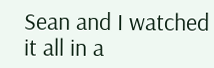Sean and I watched it all in a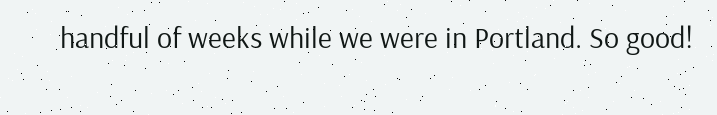handful of weeks while we were in Portland. So good!